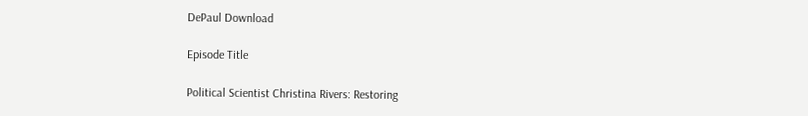DePaul Download

Episode Title

Political Scientist Christina Rivers: Restoring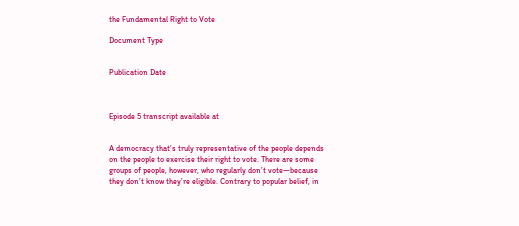the Fundamental Right to Vote

Document Type


Publication Date



Episode 5 transcript available at


A democracy that’s truly representative of the people depends on the people to exercise their right to vote. There are some groups of people, however, who regularly don’t vote—because they don’t know they’re eligible. Contrary to popular belief, in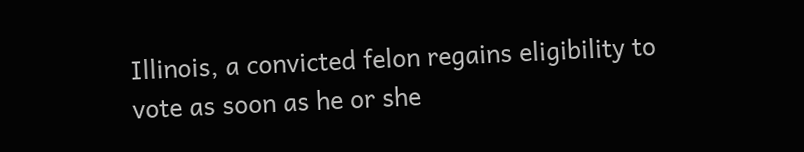Illinois, a convicted felon regains eligibility to vote as soon as he or she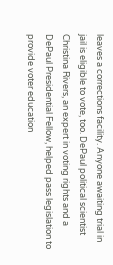leaves a corrections facility. Anyone awaiting trial in jail is eligible to vote, too. DePaul political scientist Christina Rivers, an expert in voting rights and a DePaul Presidential Fellow, helped pass legislation to provide voter education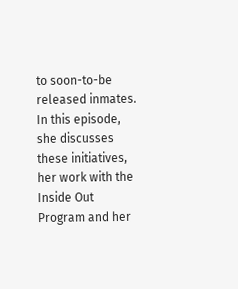to soon-to-be released inmates. In this episode, she discusses these initiatives, her work with the Inside Out Program and her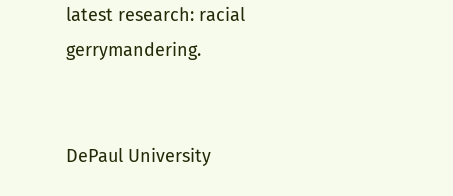latest research: racial gerrymandering.


DePaul University